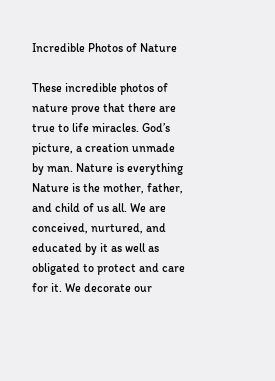Incredible Photos of Nature

These incredible photos of nature prove that there are true to life miracles. God’s picture, a creation unmade by man. Nature is everything Nature is the mother, father, and child of us all. We are conceived, nurtured, and educated by it as well as obligated to protect and care for it. We decorate our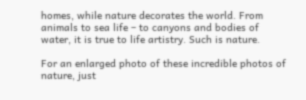homes, while nature decorates the world. From animals to sea life – to canyons and bodies of water, it is true to life artistry. Such is nature.

For an enlarged photo of these incredible photos of nature, just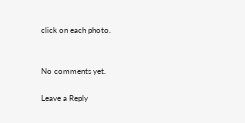click on each photo.


No comments yet.

Leave a Reply